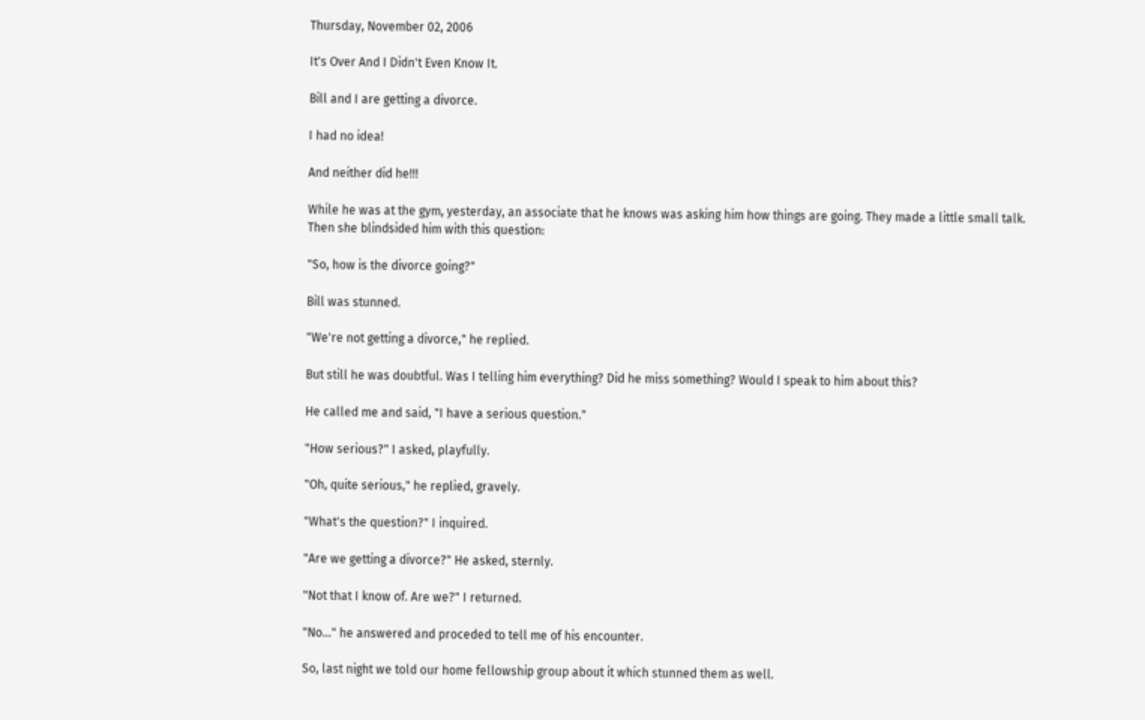Thursday, November 02, 2006

It's Over And I Didn't Even Know It.

Bill and I are getting a divorce.

I had no idea!

And neither did he!!!

While he was at the gym, yesterday, an associate that he knows was asking him how things are going. They made a little small talk. Then she blindsided him with this question:

"So, how is the divorce going?"

Bill was stunned.

"We're not getting a divorce," he replied.

But still he was doubtful. Was I telling him everything? Did he miss something? Would I speak to him about this?

He called me and said, "I have a serious question."

"How serious?" I asked, playfully.

"Oh, quite serious," he replied, gravely.

"What's the question?" I inquired.

"Are we getting a divorce?" He asked, sternly.

"Not that I know of. Are we?" I returned.

"No..." he answered and proceded to tell me of his encounter.

So, last night we told our home fellowship group about it which stunned them as well.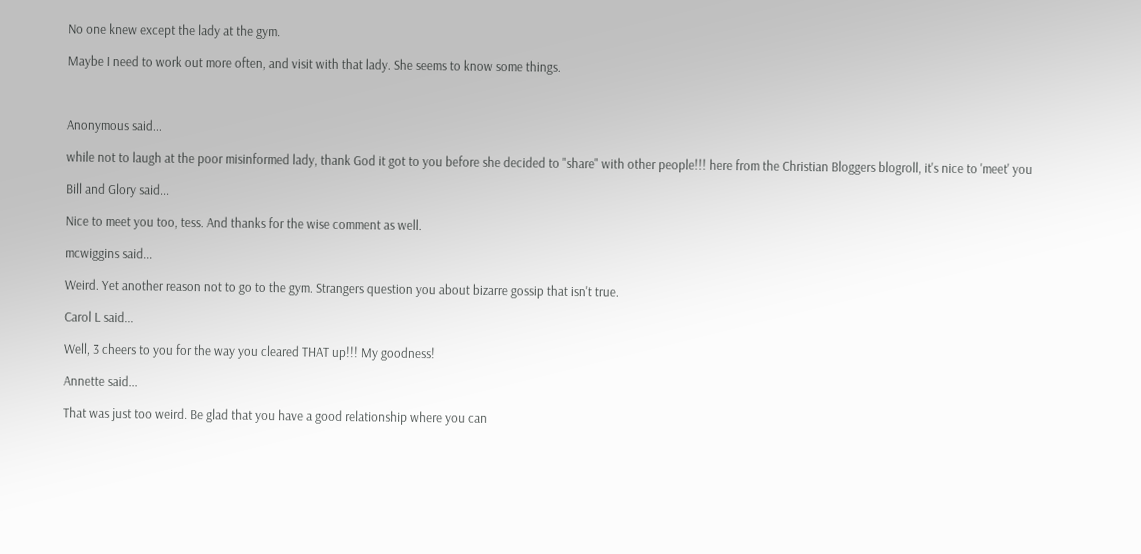No one knew except the lady at the gym.

Maybe I need to work out more often, and visit with that lady. She seems to know some things.



Anonymous said...

while not to laugh at the poor misinformed lady, thank God it got to you before she decided to "share" with other people!!! here from the Christian Bloggers blogroll, it's nice to 'meet' you

Bill and Glory said...

Nice to meet you too, tess. And thanks for the wise comment as well.

mcwiggins said...

Weird. Yet another reason not to go to the gym. Strangers question you about bizarre gossip that isn't true.

Carol L said...

Well, 3 cheers to you for the way you cleared THAT up!!! My goodness!

Annette said...

That was just too weird. Be glad that you have a good relationship where you can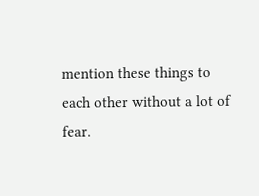mention these things to each other without a lot of fear.